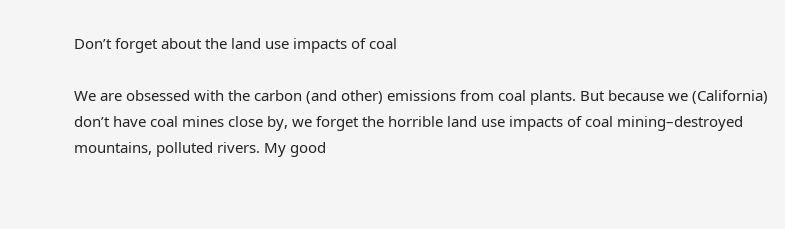Don’t forget about the land use impacts of coal

We are obsessed with the carbon (and other) emissions from coal plants. But because we (California) don’t have coal mines close by, we forget the horrible land use impacts of coal mining–destroyed mountains, polluted rivers. My good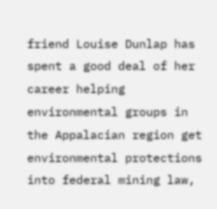friend Louise Dunlap has spent a good deal of her career helping environmental groups in the Appalacian region get environmental protections into federal mining law,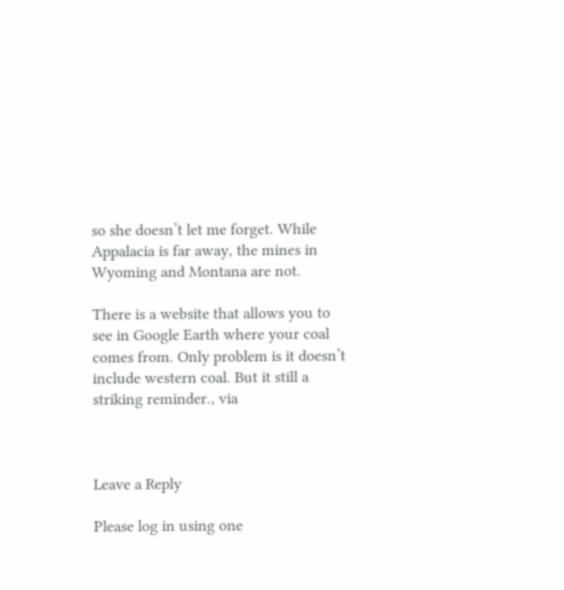so she doesn’t let me forget. While Appalacia is far away, the mines in Wyoming and Montana are not.

There is a website that allows you to see in Google Earth where your coal comes from. Only problem is it doesn’t include western coal. But it still a striking reminder., via



Leave a Reply

Please log in using one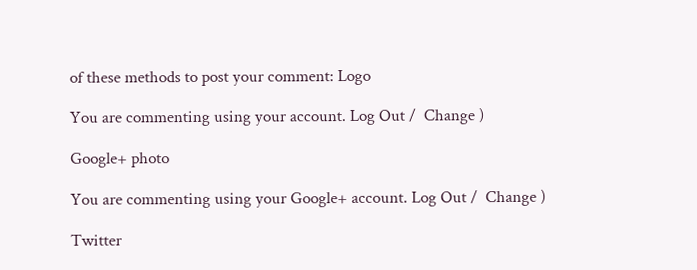of these methods to post your comment: Logo

You are commenting using your account. Log Out /  Change )

Google+ photo

You are commenting using your Google+ account. Log Out /  Change )

Twitter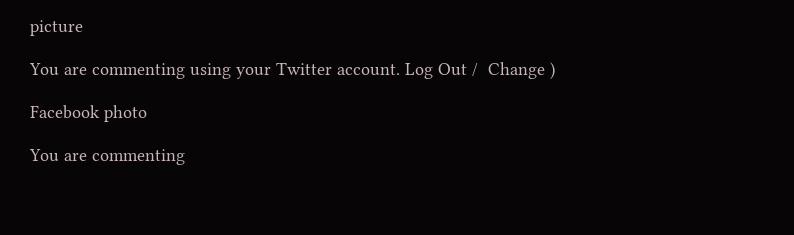picture

You are commenting using your Twitter account. Log Out /  Change )

Facebook photo

You are commenting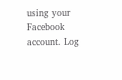using your Facebook account. Log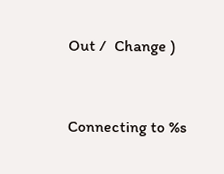Out /  Change )


Connecting to %s